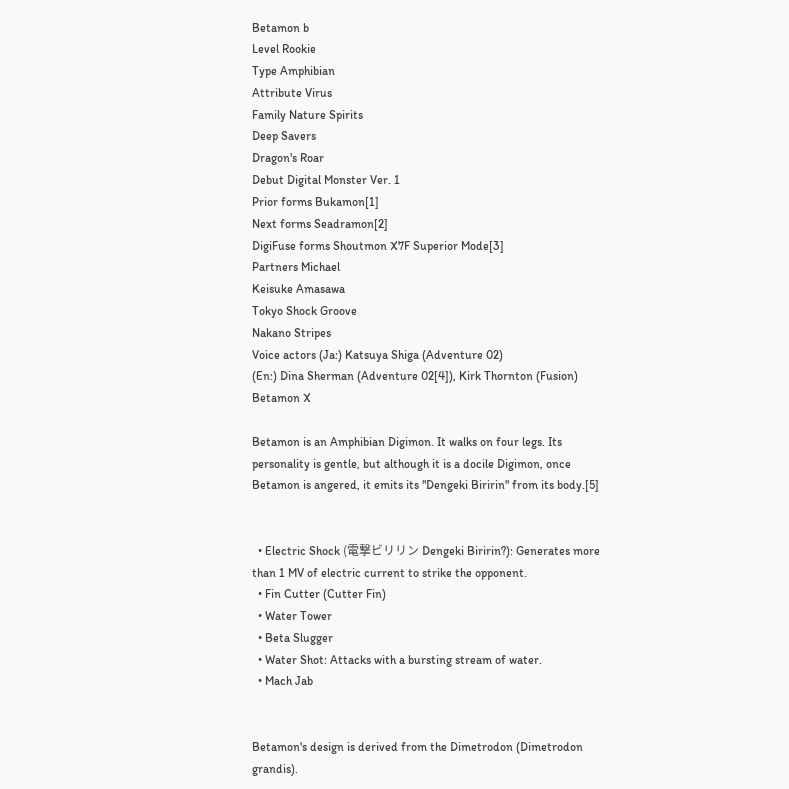Betamon b
Level Rookie
Type Amphibian
Attribute Virus
Family Nature Spirits
Deep Savers
Dragon's Roar
Debut Digital Monster Ver. 1
Prior forms Bukamon[1]
Next forms Seadramon[2]
DigiFuse forms Shoutmon X7F Superior Mode[3]
Partners Michael
Keisuke Amasawa
Tokyo Shock Groove
Nakano Stripes
Voice actors (Ja:) Katsuya Shiga (Adventure 02)
(En:) Dina Sherman (Adventure 02[4]), Kirk Thornton (Fusion)
Betamon X

Betamon is an Amphibian Digimon. It walks on four legs. Its personality is gentle, but although it is a docile Digimon, once Betamon is angered, it emits its "Dengeki Biririn" from its body.[5]


  • Electric Shock (電撃ビリリン Dengeki Biririn?): Generates more than 1 MV of electric current to strike the opponent.
  • Fin Cutter (Cutter Fin)
  • Water Tower
  • Beta Slugger
  • Water Shot: Attacks with a bursting stream of water.
  • Mach Jab


Betamon's design is derived from the Dimetrodon (Dimetrodon grandis).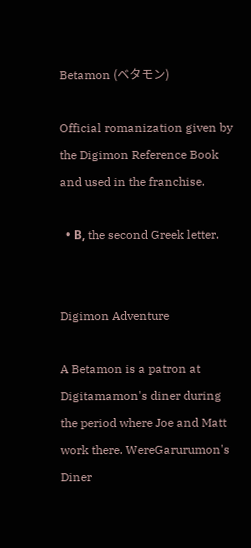Betamon (ベタモン)

Official romanization given by the Digimon Reference Book and used in the franchise.

  • Β, the second Greek letter.


Digimon Adventure

A Betamon is a patron at Digitamamon's diner during the period where Joe and Matt work there. WereGarurumon's Diner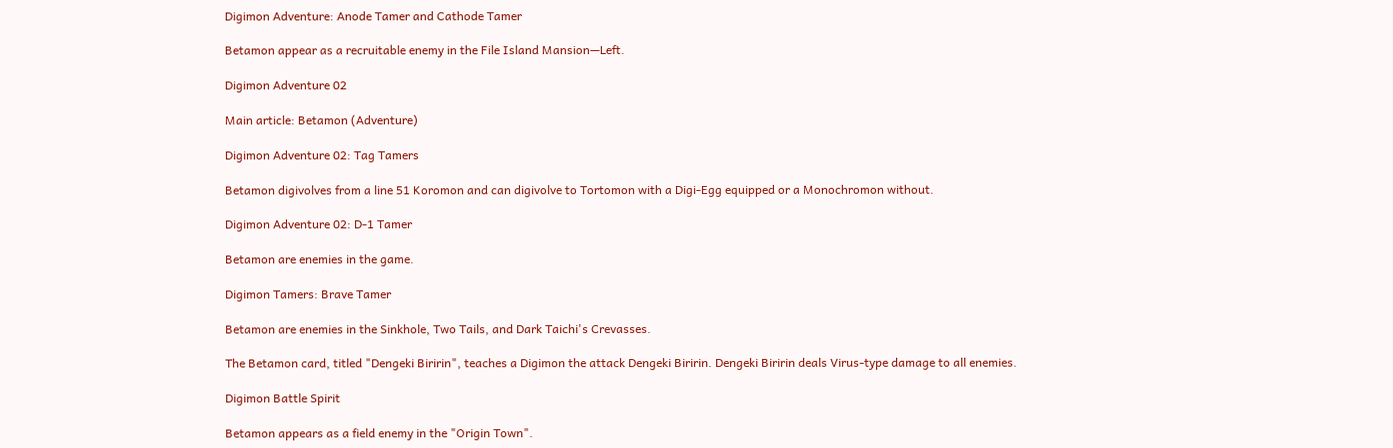Digimon Adventure: Anode Tamer and Cathode Tamer

Betamon appear as a recruitable enemy in the File Island Mansion—Left.

Digimon Adventure 02

Main article: Betamon (Adventure)

Digimon Adventure 02: Tag Tamers

Betamon digivolves from a line 51 Koromon and can digivolve to Tortomon with a Digi-Egg equipped or a Monochromon without.

Digimon Adventure 02: D-1 Tamer

Betamon are enemies in the game.

Digimon Tamers: Brave Tamer

Betamon are enemies in the Sinkhole, Two Tails, and Dark Taichi's Crevasses.

The Betamon card, titled "Dengeki Biririn", teaches a Digimon the attack Dengeki Biririn. Dengeki Biririn deals Virus-type damage to all enemies.

Digimon Battle Spirit

Betamon appears as a field enemy in the "Origin Town".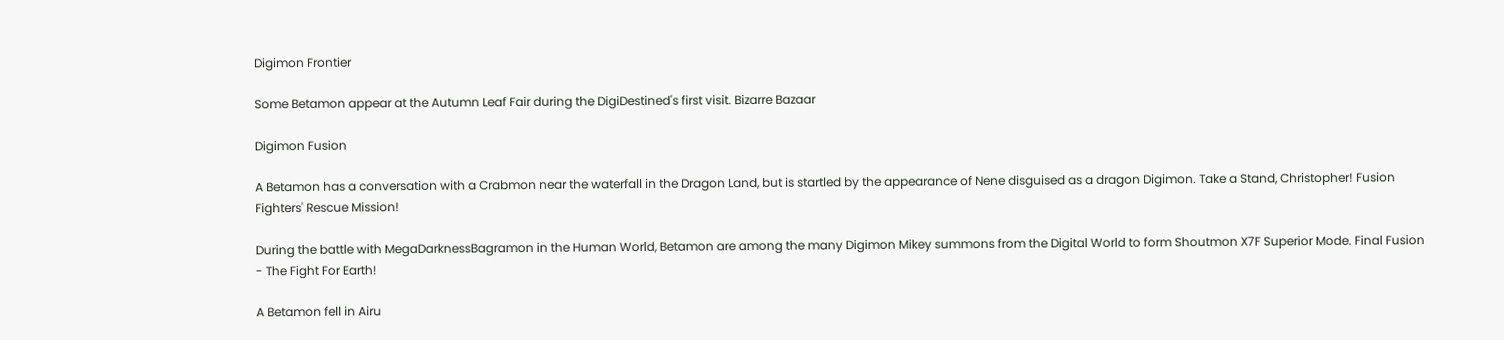Digimon Frontier

Some Betamon appear at the Autumn Leaf Fair during the DigiDestined's first visit. Bizarre Bazaar

Digimon Fusion

A Betamon has a conversation with a Crabmon near the waterfall in the Dragon Land, but is startled by the appearance of Nene disguised as a dragon Digimon. Take a Stand, Christopher! Fusion Fighters' Rescue Mission!

During the battle with MegaDarknessBagramon in the Human World, Betamon are among the many Digimon Mikey summons from the Digital World to form Shoutmon X7F Superior Mode. Final Fusion - The Fight For Earth!

A Betamon fell in Airu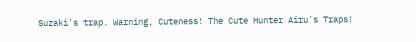Suzaki's trap. Warning, Cuteness! The Cute Hunter Airu's Traps!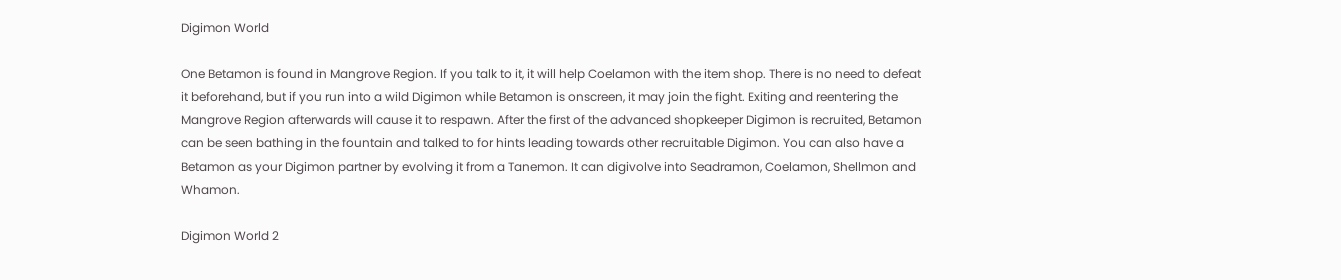Digimon World

One Betamon is found in Mangrove Region. If you talk to it, it will help Coelamon with the item shop. There is no need to defeat it beforehand, but if you run into a wild Digimon while Betamon is onscreen, it may join the fight. Exiting and reentering the Mangrove Region afterwards will cause it to respawn. After the first of the advanced shopkeeper Digimon is recruited, Betamon can be seen bathing in the fountain and talked to for hints leading towards other recruitable Digimon. You can also have a Betamon as your Digimon partner by evolving it from a Tanemon. It can digivolve into Seadramon, Coelamon, Shellmon and Whamon.

Digimon World 2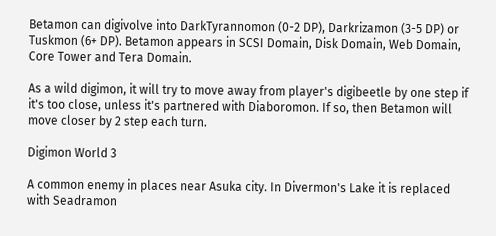Betamon can digivolve into DarkTyrannomon (0-2 DP), Darkrizamon (3-5 DP) or Tuskmon (6+ DP). Betamon appears in SCSI Domain, Disk Domain, Web Domain, Core Tower and Tera Domain.

As a wild digimon, it will try to move away from player's digibeetle by one step if it's too close, unless it's partnered with Diaboromon. If so, then Betamon will move closer by 2 step each turn.

Digimon World 3

A common enemy in places near Asuka city. In Divermon's Lake it is replaced with Seadramon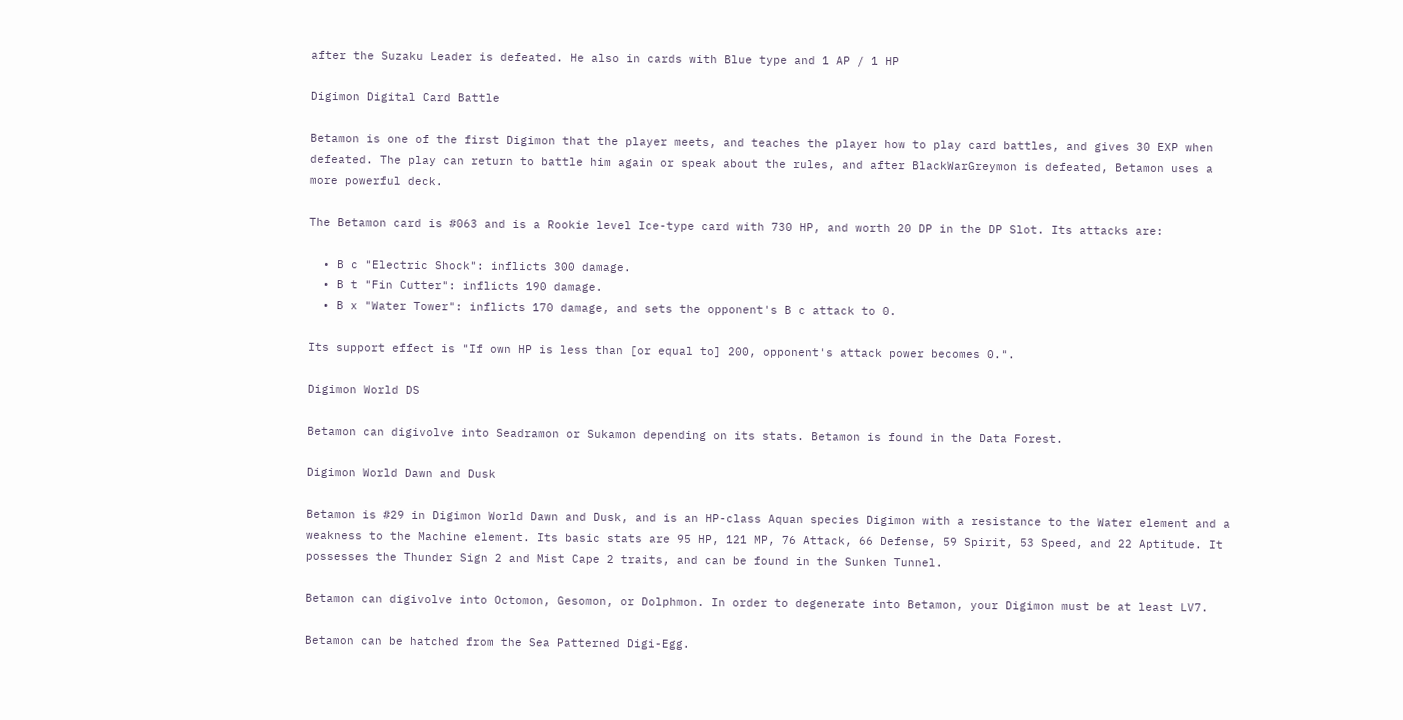after the Suzaku Leader is defeated. He also in cards with Blue type and 1 AP / 1 HP

Digimon Digital Card Battle

Betamon is one of the first Digimon that the player meets, and teaches the player how to play card battles, and gives 30 EXP when defeated. The play can return to battle him again or speak about the rules, and after BlackWarGreymon is defeated, Betamon uses a more powerful deck.

The Betamon card is #063 and is a Rookie level Ice-type card with 730 HP, and worth 20 DP in the DP Slot. Its attacks are:

  • B c "Electric Shock": inflicts 300 damage.
  • B t "Fin Cutter": inflicts 190 damage.
  • B x "Water Tower": inflicts 170 damage, and sets the opponent's B c attack to 0.

Its support effect is "If own HP is less than [or equal to] 200, opponent's attack power becomes 0.".

Digimon World DS

Betamon can digivolve into Seadramon or Sukamon depending on its stats. Betamon is found in the Data Forest.

Digimon World Dawn and Dusk

Betamon is #29 in Digimon World Dawn and Dusk, and is an HP-class Aquan species Digimon with a resistance to the Water element and a weakness to the Machine element. Its basic stats are 95 HP, 121 MP, 76 Attack, 66 Defense, 59 Spirit, 53 Speed, and 22 Aptitude. It possesses the Thunder Sign 2 and Mist Cape 2 traits, and can be found in the Sunken Tunnel.

Betamon can digivolve into Octomon, Gesomon, or Dolphmon. In order to degenerate into Betamon, your Digimon must be at least LV7.

Betamon can be hatched from the Sea Patterned Digi-Egg.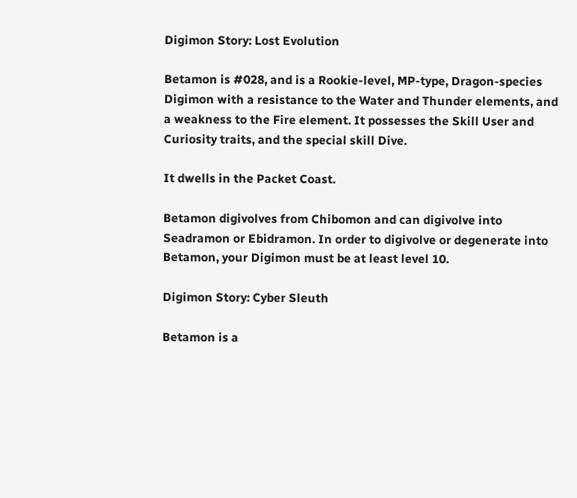Digimon Story: Lost Evolution

Betamon is #028, and is a Rookie-level, MP-type, Dragon-species Digimon with a resistance to the Water and Thunder elements, and a weakness to the Fire element. It possesses the Skill User and Curiosity traits, and the special skill Dive.

It dwells in the Packet Coast.

Betamon digivolves from Chibomon and can digivolve into Seadramon or Ebidramon. In order to digivolve or degenerate into Betamon, your Digimon must be at least level 10.

Digimon Story: Cyber Sleuth

Betamon is a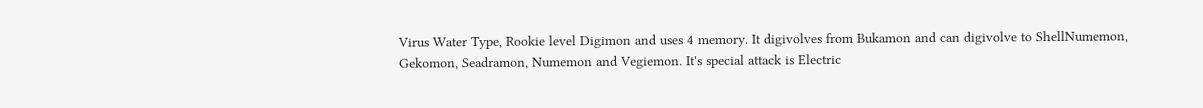Virus Water Type, Rookie level Digimon and uses 4 memory. It digivolves from Bukamon and can digivolve to ShellNumemon, Gekomon, Seadramon, Numemon and Vegiemon. It's special attack is Electric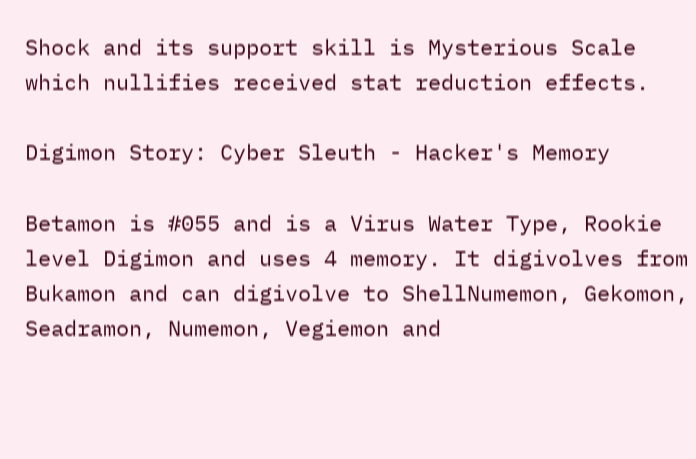Shock and its support skill is Mysterious Scale which nullifies received stat reduction effects.

Digimon Story: Cyber Sleuth - Hacker's Memory

Betamon is #055 and is a Virus Water Type, Rookie level Digimon and uses 4 memory. It digivolves from Bukamon and can digivolve to ShellNumemon, Gekomon, Seadramon, Numemon, Vegiemon and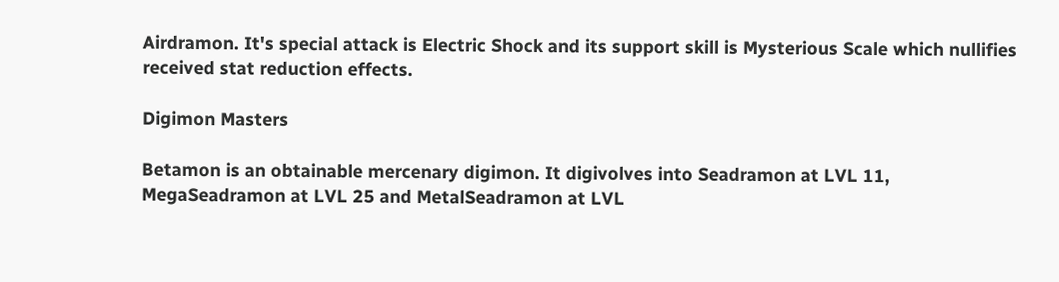Airdramon. It's special attack is Electric Shock and its support skill is Mysterious Scale which nullifies received stat reduction effects.

Digimon Masters

Betamon is an obtainable mercenary digimon. It digivolves into Seadramon at LVL 11, MegaSeadramon at LVL 25 and MetalSeadramon at LVL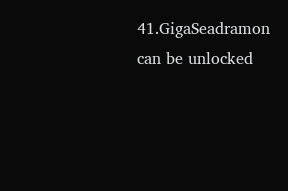41.GigaSeadramon can be unlocked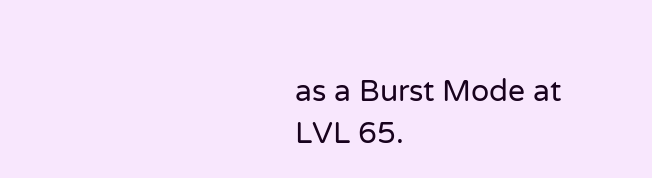as a Burst Mode at LVL 65.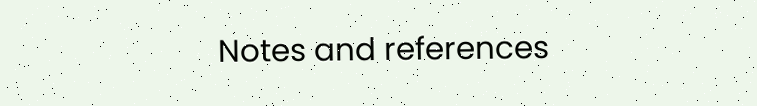Notes and references